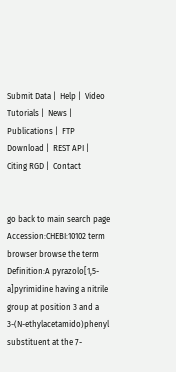Submit Data |  Help |  Video Tutorials |  News |  Publications |  FTP Download |  REST API |  Citing RGD |  Contact


go back to main search page
Accession:CHEBI:10102 term browser browse the term
Definition:A pyrazolo[1,5-a]pyrimidine having a nitrile group at position 3 and a 3-(N-ethylacetamido)phenyl substituent at the 7-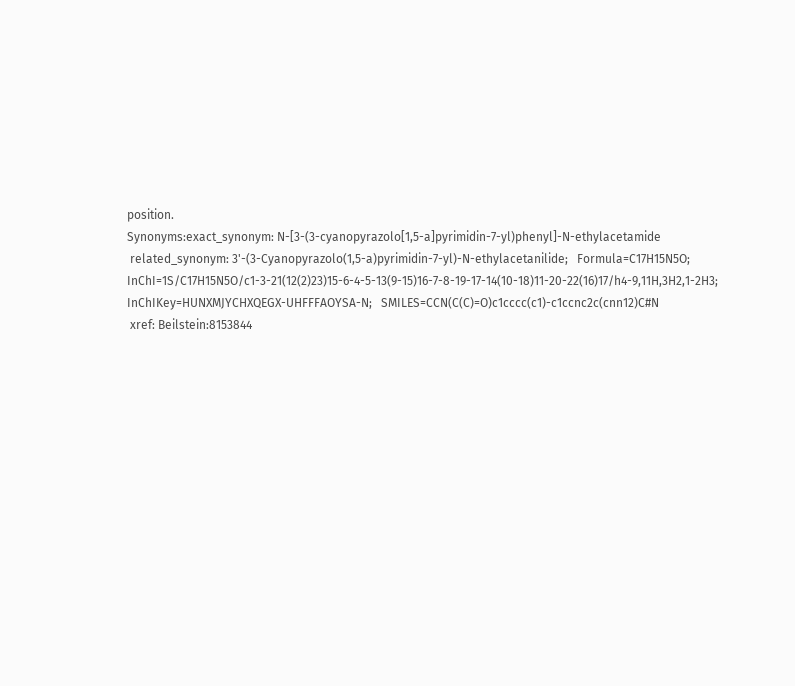position.
Synonyms:exact_synonym: N-[3-(3-cyanopyrazolo[1,5-a]pyrimidin-7-yl)phenyl]-N-ethylacetamide
 related_synonym: 3'-(3-Cyanopyrazolo(1,5-a)pyrimidin-7-yl)-N-ethylacetanilide;   Formula=C17H15N5O;   InChI=1S/C17H15N5O/c1-3-21(12(2)23)15-6-4-5-13(9-15)16-7-8-19-17-14(10-18)11-20-22(16)17/h4-9,11H,3H2,1-2H3;   InChIKey=HUNXMJYCHXQEGX-UHFFFAOYSA-N;   SMILES=CCN(C(C)=O)c1cccc(c1)-c1ccnc2c(cnn12)C#N
 xref: Beilstein:8153844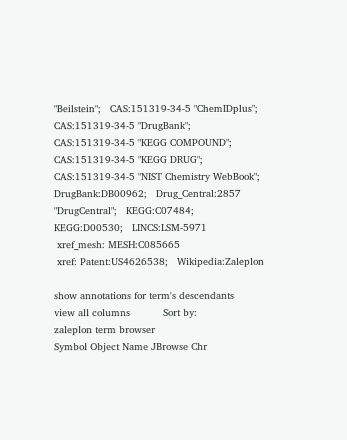"Beilstein";   CAS:151319-34-5 "ChemIDplus";   CAS:151319-34-5 "DrugBank";   CAS:151319-34-5 "KEGG COMPOUND";   CAS:151319-34-5 "KEGG DRUG";   CAS:151319-34-5 "NIST Chemistry WebBook";   DrugBank:DB00962;   Drug_Central:2857 "DrugCentral";   KEGG:C07484;   KEGG:D00530;   LINCS:LSM-5971
 xref_mesh: MESH:C085665
 xref: Patent:US4626538;   Wikipedia:Zaleplon

show annotations for term's descendants       view all columns           Sort by:
zaleplon term browser
Symbol Object Name JBrowse Chr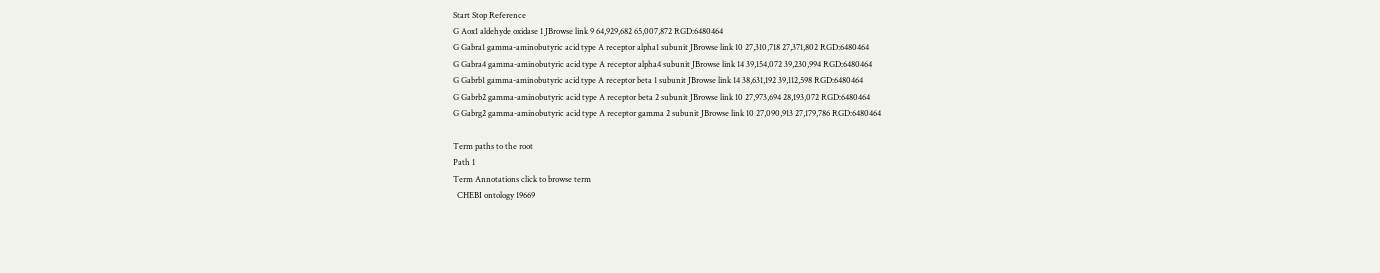Start Stop Reference
G Aox1 aldehyde oxidase 1 JBrowse link 9 64,929,682 65,007,872 RGD:6480464
G Gabra1 gamma-aminobutyric acid type A receptor alpha1 subunit JBrowse link 10 27,310,718 27,371,802 RGD:6480464
G Gabra4 gamma-aminobutyric acid type A receptor alpha4 subunit JBrowse link 14 39,154,072 39,230,994 RGD:6480464
G Gabrb1 gamma-aminobutyric acid type A receptor beta 1 subunit JBrowse link 14 38,631,192 39,112,598 RGD:6480464
G Gabrb2 gamma-aminobutyric acid type A receptor beta 2 subunit JBrowse link 10 27,973,694 28,193,072 RGD:6480464
G Gabrg2 gamma-aminobutyric acid type A receptor gamma 2 subunit JBrowse link 10 27,090,913 27,179,786 RGD:6480464

Term paths to the root
Path 1
Term Annotations click to browse term
  CHEBI ontology 19669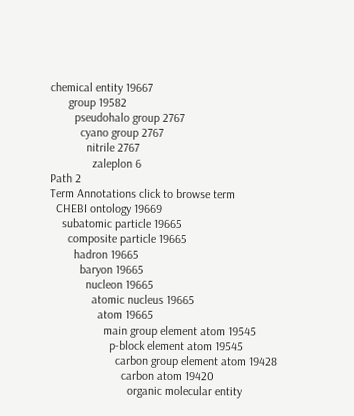chemical entity 19667
      group 19582
        pseudohalo group 2767
          cyano group 2767
            nitrile 2767
              zaleplon 6
Path 2
Term Annotations click to browse term
  CHEBI ontology 19669
    subatomic particle 19665
      composite particle 19665
        hadron 19665
          baryon 19665
            nucleon 19665
              atomic nucleus 19665
                atom 19665
                  main group element atom 19545
                    p-block element atom 19545
                      carbon group element atom 19428
                        carbon atom 19420
                          organic molecular entity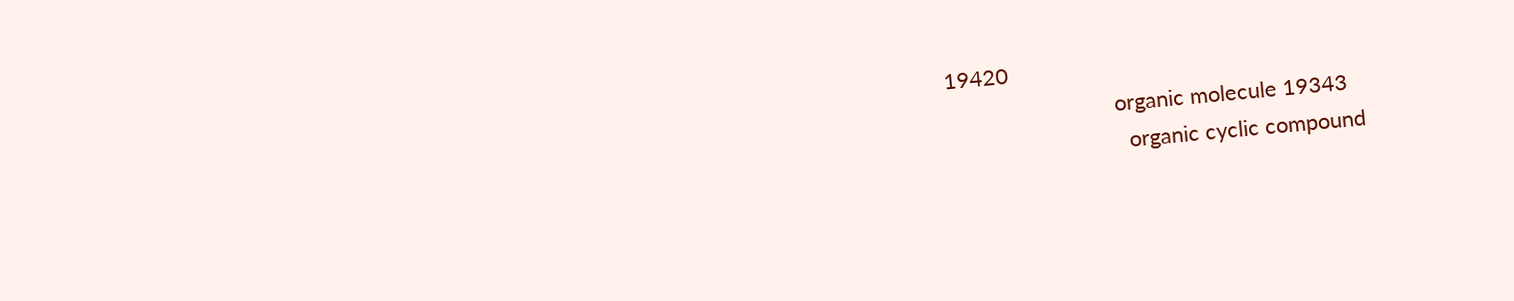19420
                            organic molecule 19343
                              organic cyclic compound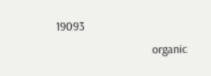19093
                                organic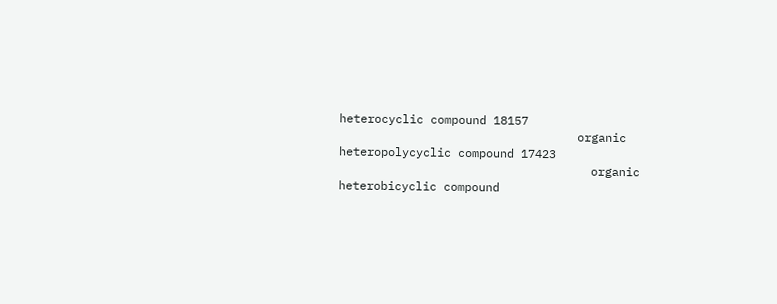heterocyclic compound 18157
                                  organic heteropolycyclic compound 17423
                                    organic heterobicyclic compound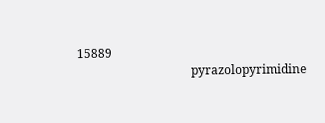15889
                                      pyrazolopyrimidine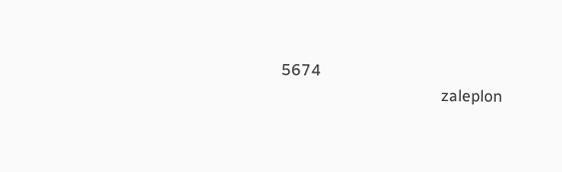5674
                                        zaleplon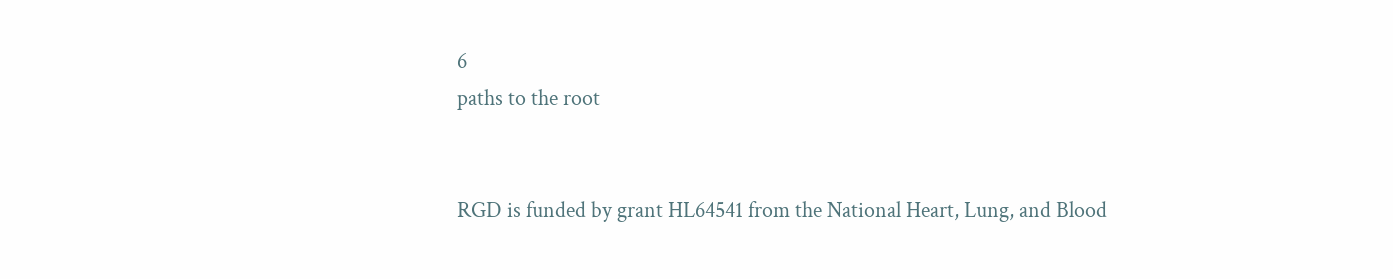6
paths to the root


RGD is funded by grant HL64541 from the National Heart, Lung, and Blood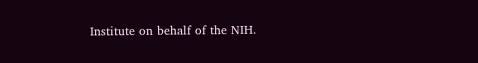Institute on behalf of the NIH.